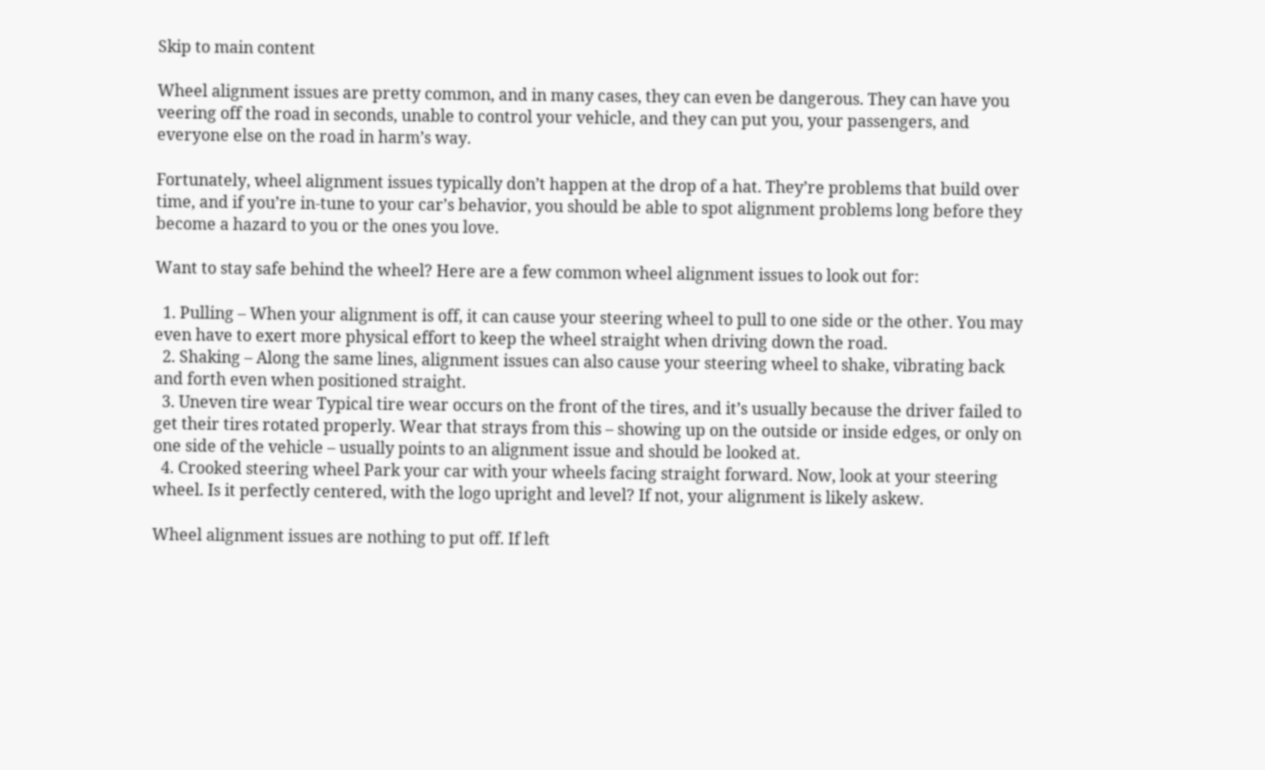Skip to main content

Wheel alignment issues are pretty common, and in many cases, they can even be dangerous. They can have you veering off the road in seconds, unable to control your vehicle, and they can put you, your passengers, and everyone else on the road in harm’s way.

Fortunately, wheel alignment issues typically don’t happen at the drop of a hat. They’re problems that build over time, and if you’re in-tune to your car’s behavior, you should be able to spot alignment problems long before they become a hazard to you or the ones you love.

Want to stay safe behind the wheel? Here are a few common wheel alignment issues to look out for:

  1. Pulling – When your alignment is off, it can cause your steering wheel to pull to one side or the other. You may even have to exert more physical effort to keep the wheel straight when driving down the road.
  2. Shaking – Along the same lines, alignment issues can also cause your steering wheel to shake, vibrating back and forth even when positioned straight.
  3. Uneven tire wear Typical tire wear occurs on the front of the tires, and it’s usually because the driver failed to get their tires rotated properly. Wear that strays from this – showing up on the outside or inside edges, or only on one side of the vehicle – usually points to an alignment issue and should be looked at.
  4. Crooked steering wheel Park your car with your wheels facing straight forward. Now, look at your steering wheel. Is it perfectly centered, with the logo upright and level? If not, your alignment is likely askew.

Wheel alignment issues are nothing to put off. If left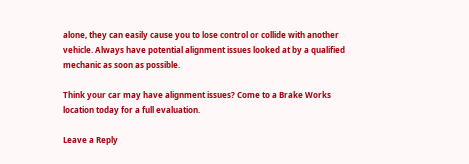alone, they can easily cause you to lose control or collide with another vehicle. Always have potential alignment issues looked at by a qualified mechanic as soon as possible.

Think your car may have alignment issues? Come to a Brake Works location today for a full evaluation.

Leave a Reply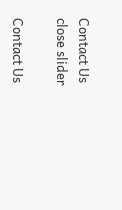Contact Us
close slider

Contact Us